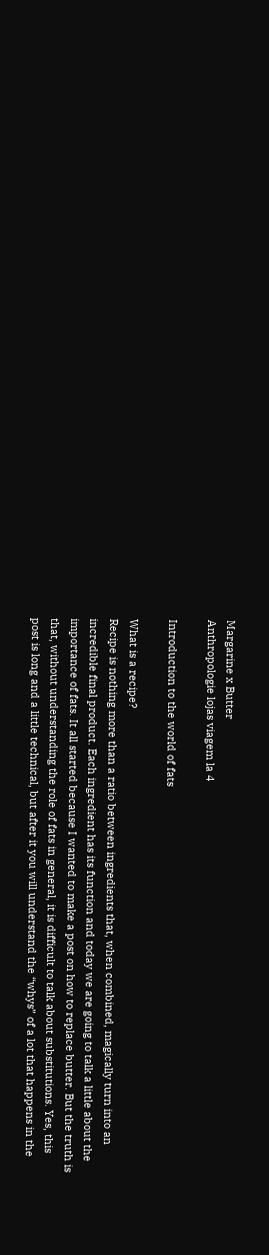Margarine x Butter
Anthropologie lojas viagem la 4

Introduction to the world of fats

What is a recipe?
Recipe is nothing more than a ratio between ingredients that, when combined, magically turn into an incredible final product. Each ingredient has its function and today we are going to talk a little about the importance of fats. It all started because I wanted to make a post on how to replace butter. But the truth is that, without understanding the role of fats in general, it is difficult to talk about substitutions. Yes, this post is long and a little technical, but after it you will understand the “whys” of a lot that happens in the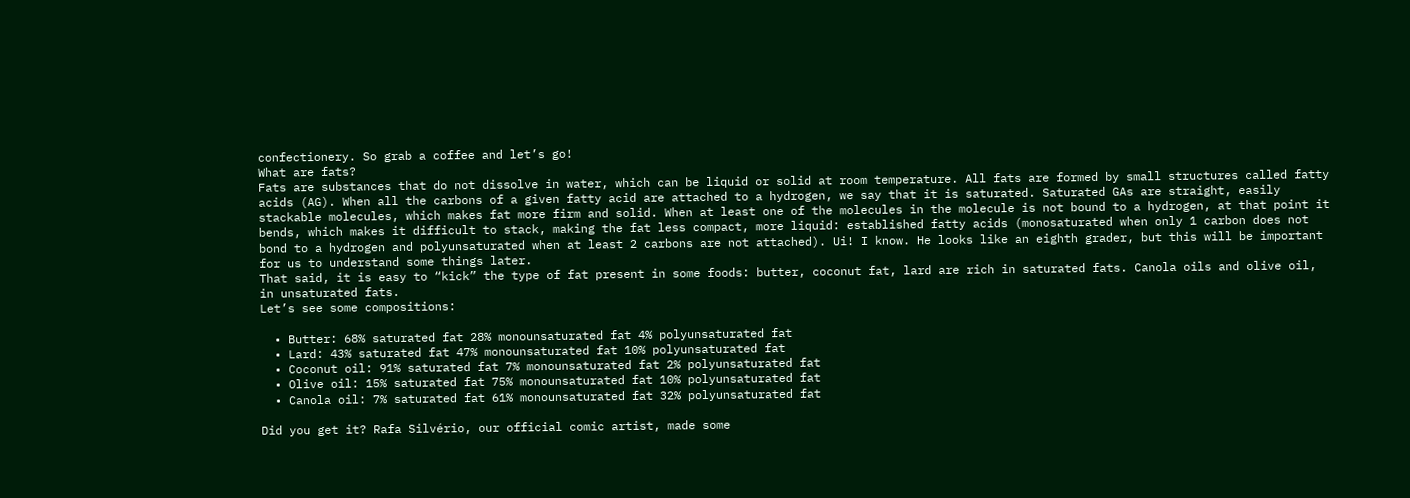confectionery. So grab a coffee and let’s go!
What are fats?
Fats are substances that do not dissolve in water, which can be liquid or solid at room temperature. All fats are formed by small structures called fatty acids (AG). When all the carbons of a given fatty acid are attached to a hydrogen, we say that it is saturated. Saturated GAs are straight, easily stackable molecules, which makes fat more firm and solid. When at least one of the molecules in the molecule is not bound to a hydrogen, at that point it bends, which makes it difficult to stack, making the fat less compact, more liquid: established fatty acids (monosaturated when only 1 carbon does not bond to a hydrogen and polyunsaturated when at least 2 carbons are not attached). Ui! I know. He looks like an eighth grader, but this will be important for us to understand some things later.
That said, it is easy to “kick” the type of fat present in some foods: butter, coconut fat, lard are rich in saturated fats. Canola oils and olive oil, in unsaturated fats.
Let’s see some compositions:

  • Butter: 68% saturated fat 28% monounsaturated fat 4% polyunsaturated fat
  • Lard: 43% saturated fat 47% monounsaturated fat 10% polyunsaturated fat
  • Coconut oil: 91% saturated fat 7% monounsaturated fat 2% polyunsaturated fat
  • Olive oil: 15% saturated fat 75% monounsaturated fat 10% polyunsaturated fat
  • Canola oil: 7% saturated fat 61% monounsaturated fat 32% polyunsaturated fat

Did you get it? Rafa Silvério, our official comic artist, made some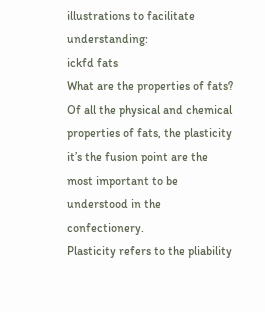illustrations to facilitate understanding:
ickfd fats
What are the properties of fats?
Of all the physical and chemical properties of fats, the plasticity it’s the fusion point are the most important to be understood in the confectionery.
Plasticity refers to the pliability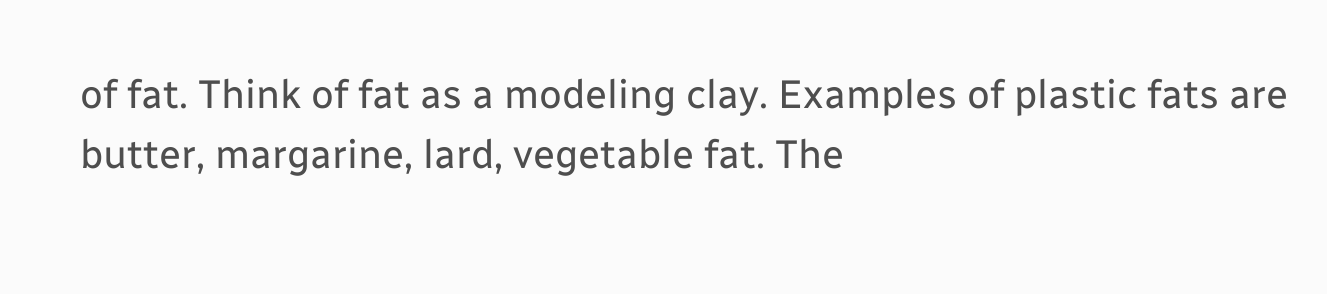of fat. Think of fat as a modeling clay. Examples of plastic fats are butter, margarine, lard, vegetable fat. The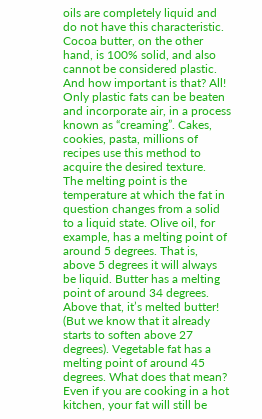oils are completely liquid and do not have this characteristic. Cocoa butter, on the other hand, is 100% solid, and also cannot be considered plastic. And how important is that? All! Only plastic fats can be beaten and incorporate air, in a process known as “creaming”. Cakes, cookies, pasta, millions of recipes use this method to acquire the desired texture.
The melting point is the temperature at which the fat in question changes from a solid to a liquid state. Olive oil, for example, has a melting point of around 5 degrees. That is, above 5 degrees it will always be liquid. Butter has a melting point of around 34 degrees. Above that, it’s melted butter! (But we know that it already starts to soften above 27 degrees). Vegetable fat has a melting point of around 45 degrees. What does that mean? Even if you are cooking in a hot kitchen, your fat will still be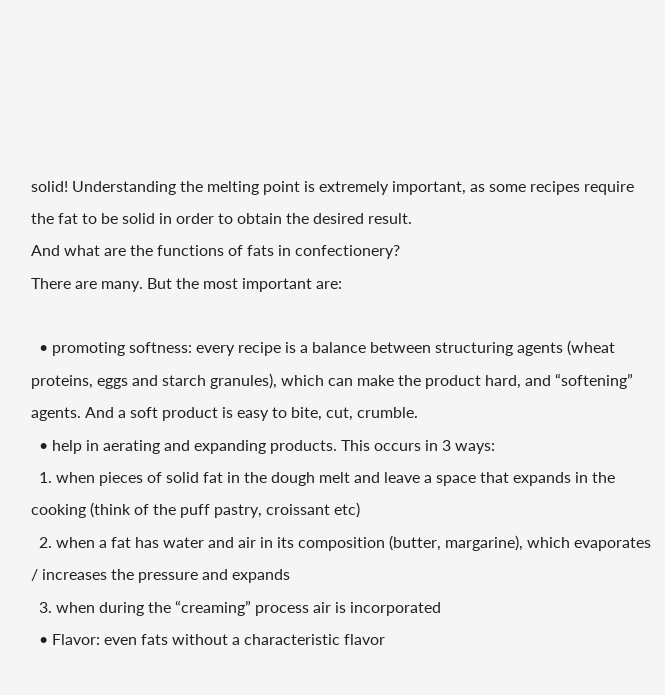solid! Understanding the melting point is extremely important, as some recipes require the fat to be solid in order to obtain the desired result.
And what are the functions of fats in confectionery?
There are many. But the most important are:

  • promoting softness: every recipe is a balance between structuring agents (wheat proteins, eggs and starch granules), which can make the product hard, and “softening” agents. And a soft product is easy to bite, cut, crumble.
  • help in aerating and expanding products. This occurs in 3 ways:
  1. when pieces of solid fat in the dough melt and leave a space that expands in the cooking (think of the puff pastry, croissant etc)
  2. when a fat has water and air in its composition (butter, margarine), which evaporates / increases the pressure and expands
  3. when during the “creaming” process air is incorporated
  • Flavor: even fats without a characteristic flavor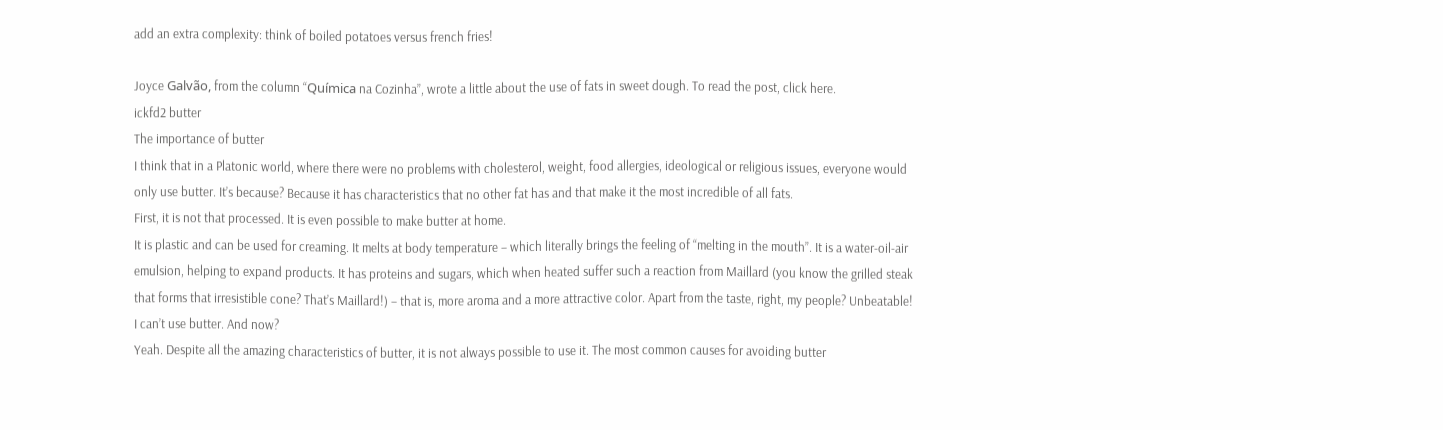add an extra complexity: think of boiled potatoes versus french fries!

Joyce Galvão, from the column “Química na Cozinha”, wrote a little about the use of fats in sweet dough. To read the post, click here.
ickfd2 butter
The importance of butter
I think that in a Platonic world, where there were no problems with cholesterol, weight, food allergies, ideological or religious issues, everyone would only use butter. It’s because? Because it has characteristics that no other fat has and that make it the most incredible of all fats.
First, it is not that processed. It is even possible to make butter at home.
It is plastic and can be used for creaming. It melts at body temperature – which literally brings the feeling of “melting in the mouth”. It is a water-oil-air emulsion, helping to expand products. It has proteins and sugars, which when heated suffer such a reaction from Maillard (you know the grilled steak that forms that irresistible cone? That’s Maillard!) – that is, more aroma and a more attractive color. Apart from the taste, right, my people? Unbeatable!
I can’t use butter. And now?
Yeah. Despite all the amazing characteristics of butter, it is not always possible to use it. The most common causes for avoiding butter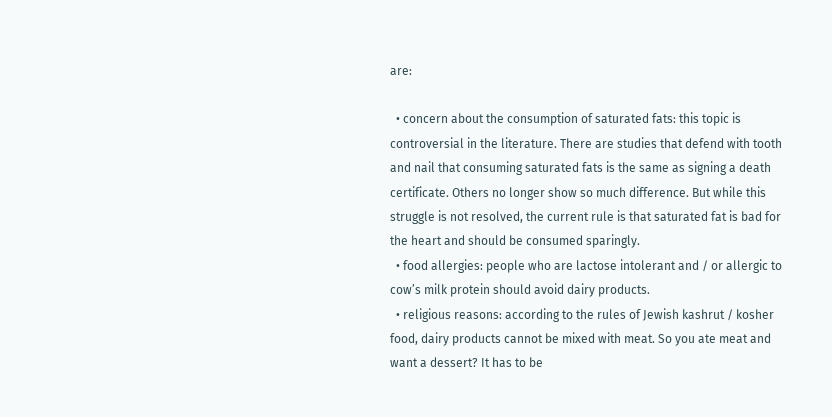are:

  • concern about the consumption of saturated fats: this topic is controversial in the literature. There are studies that defend with tooth and nail that consuming saturated fats is the same as signing a death certificate. Others no longer show so much difference. But while this struggle is not resolved, the current rule is that saturated fat is bad for the heart and should be consumed sparingly.
  • food allergies: people who are lactose intolerant and / or allergic to cow’s milk protein should avoid dairy products.
  • religious reasons: according to the rules of Jewish kashrut / kosher food, dairy products cannot be mixed with meat. So you ate meat and want a dessert? It has to be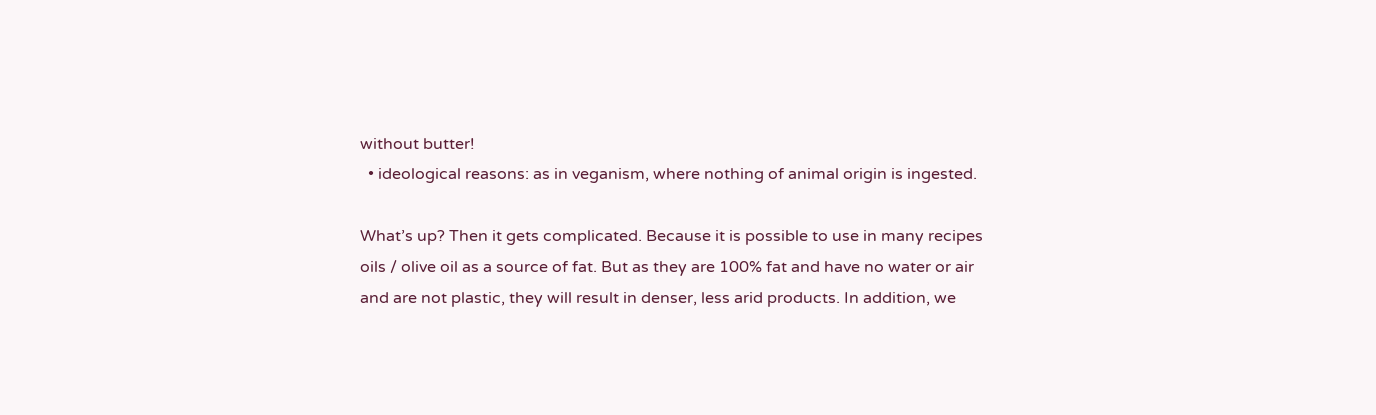without butter!
  • ideological reasons: as in veganism, where nothing of animal origin is ingested.

What’s up? Then it gets complicated. Because it is possible to use in many recipes oils / olive oil as a source of fat. But as they are 100% fat and have no water or air and are not plastic, they will result in denser, less arid products. In addition, we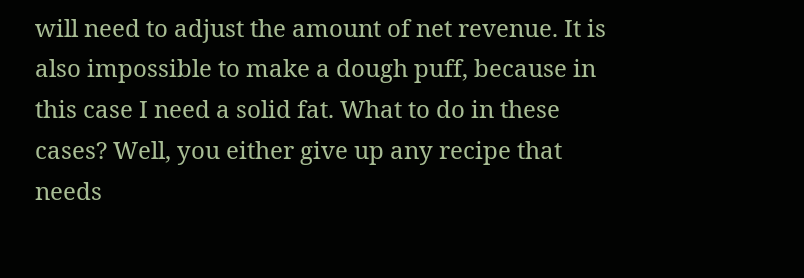will need to adjust the amount of net revenue. It is also impossible to make a dough puff, because in this case I need a solid fat. What to do in these cases? Well, you either give up any recipe that needs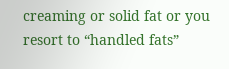creaming or solid fat or you resort to “handled fats”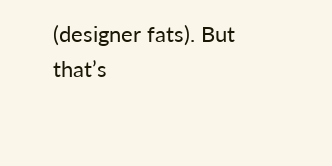(designer fats). But that’s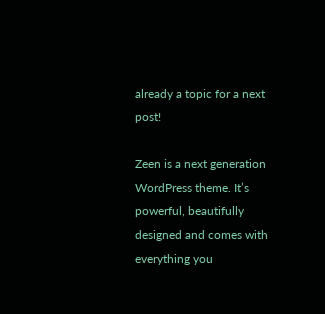already a topic for a next post!

Zeen is a next generation WordPress theme. It’s powerful, beautifully designed and comes with everything you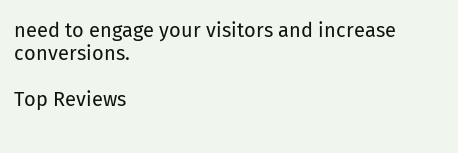need to engage your visitors and increase conversions.

Top Reviews